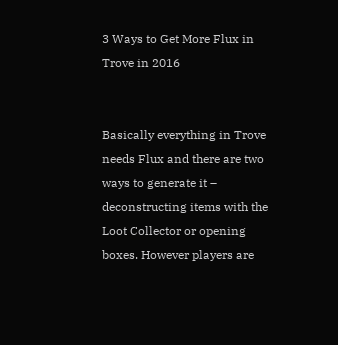3 Ways to Get More Flux in Trove in 2016


Basically everything in Trove needs Flux and there are two ways to generate it – deconstructing items with the Loot Collector or opening boxes. However players are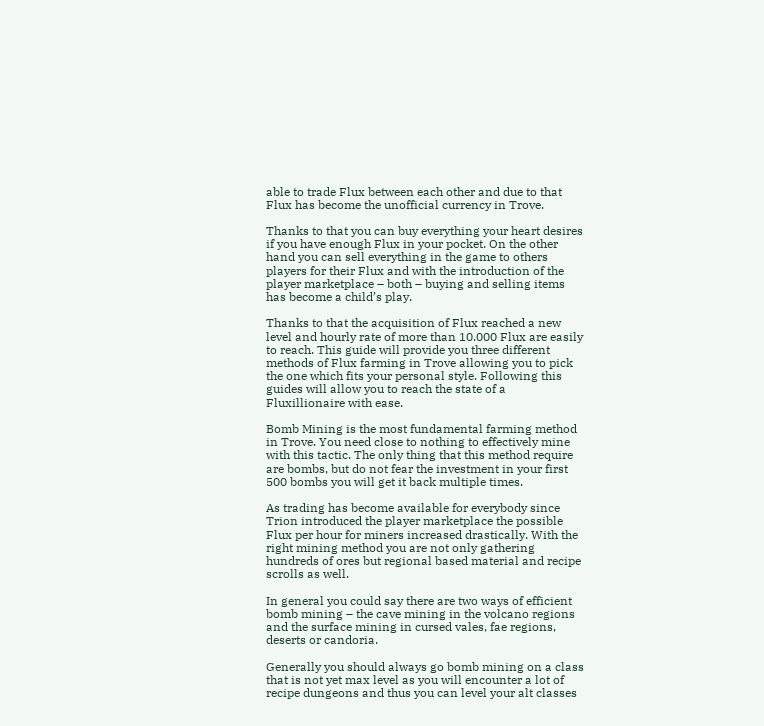able to trade Flux between each other and due to that Flux has become the unofficial currency in Trove.

Thanks to that you can buy everything your heart desires if you have enough Flux in your pocket. On the other hand you can sell everything in the game to others players for their Flux and with the introduction of the player marketplace – both – buying and selling items has become a child’s play.

Thanks to that the acquisition of Flux reached a new level and hourly rate of more than 10.000 Flux are easily to reach. This guide will provide you three different methods of Flux farming in Trove allowing you to pick the one which fits your personal style. Following this guides will allow you to reach the state of a Fluxillionaire with ease.

Bomb Mining is the most fundamental farming method in Trove. You need close to nothing to effectively mine with this tactic. The only thing that this method require are bombs, but do not fear the investment in your first 500 bombs you will get it back multiple times.

As trading has become available for everybody since Trion introduced the player marketplace the possible Flux per hour for miners increased drastically. With the right mining method you are not only gathering hundreds of ores but regional based material and recipe scrolls as well.

In general you could say there are two ways of efficient bomb mining – the cave mining in the volcano regions and the surface mining in cursed vales, fae regions, deserts or candoria.

Generally you should always go bomb mining on a class that is not yet max level as you will encounter a lot of recipe dungeons and thus you can level your alt classes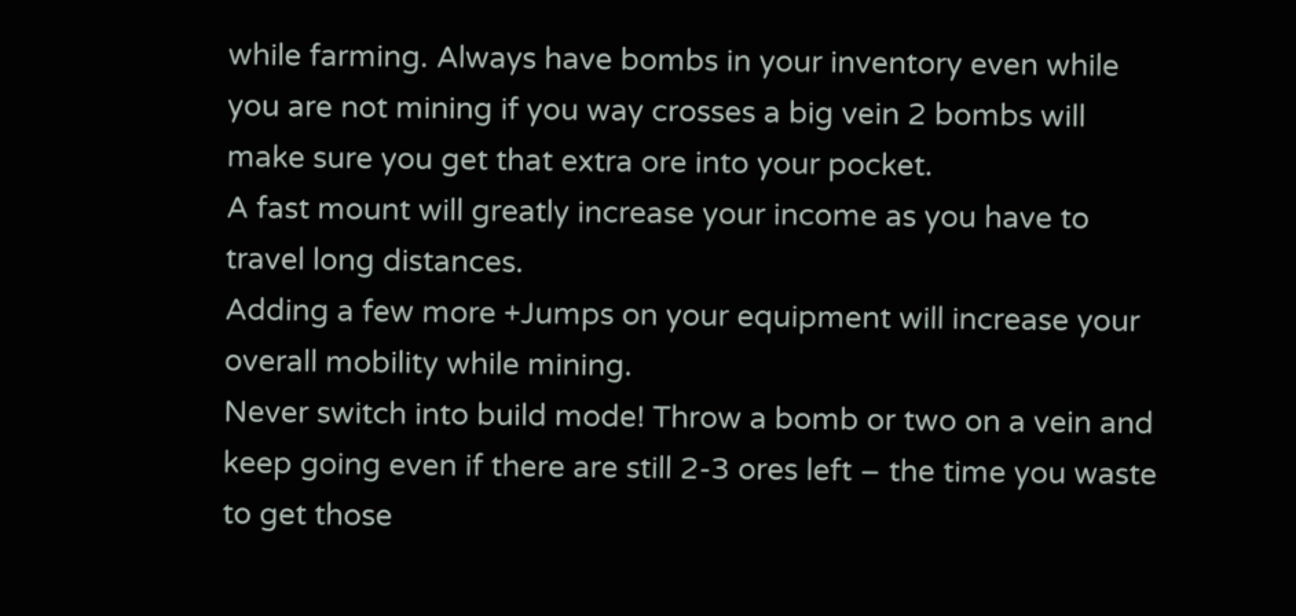while farming. Always have bombs in your inventory even while you are not mining if you way crosses a big vein 2 bombs will make sure you get that extra ore into your pocket.
A fast mount will greatly increase your income as you have to travel long distances.
Adding a few more +Jumps on your equipment will increase your overall mobility while mining.
Never switch into build mode! Throw a bomb or two on a vein and keep going even if there are still 2-3 ores left – the time you waste to get those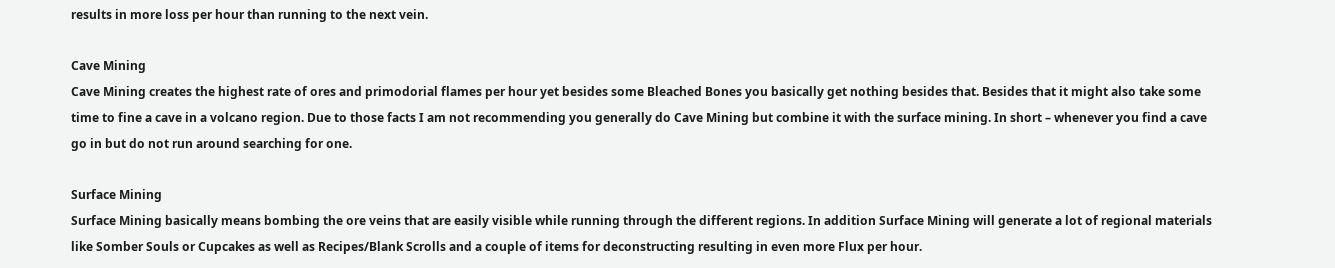results in more loss per hour than running to the next vein.

Cave Mining
Cave Mining creates the highest rate of ores and primodorial flames per hour yet besides some Bleached Bones you basically get nothing besides that. Besides that it might also take some time to fine a cave in a volcano region. Due to those facts I am not recommending you generally do Cave Mining but combine it with the surface mining. In short – whenever you find a cave go in but do not run around searching for one.

Surface Mining
Surface Mining basically means bombing the ore veins that are easily visible while running through the different regions. In addition Surface Mining will generate a lot of regional materials like Somber Souls or Cupcakes as well as Recipes/Blank Scrolls and a couple of items for deconstructing resulting in even more Flux per hour.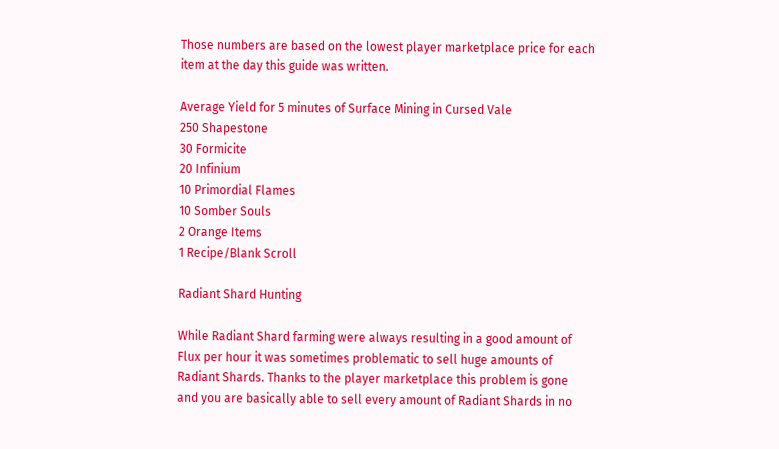Those numbers are based on the lowest player marketplace price for each item at the day this guide was written.

Average Yield for 5 minutes of Surface Mining in Cursed Vale
250 Shapestone
30 Formicite
20 Infinium
10 Primordial Flames
10 Somber Souls
2 Orange Items
1 Recipe/Blank Scroll

Radiant Shard Hunting

While Radiant Shard farming were always resulting in a good amount of Flux per hour it was sometimes problematic to sell huge amounts of Radiant Shards. Thanks to the player marketplace this problem is gone and you are basically able to sell every amount of Radiant Shards in no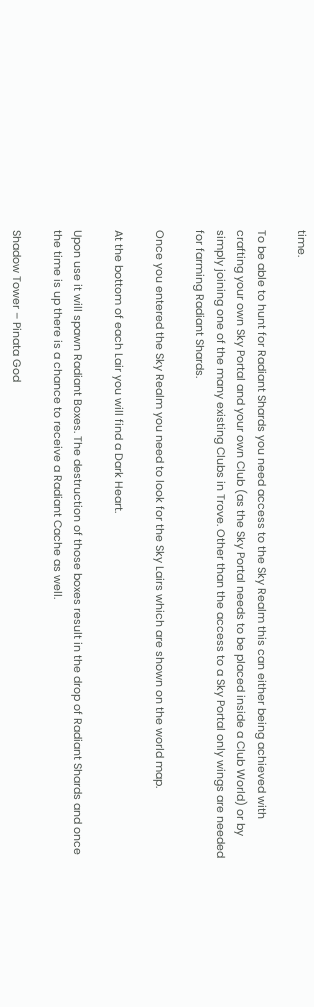time.

To be able to hunt for Radiant Shards you need access to the Sky Realm this can either being achieved with crafting your own Sky Portal and your own Club (as the Sky Portal needs to be placed inside a Club World) or by simply joining one of the many existing Clubs in Trove. Other than the access to a Sky Portal only wings are needed for farming Radiant Shards.

Once you entered the Sky Realm you need to look for the Sky Lairs which are shown on the world map.

At the bottom of each Lair you will find a Dark Heart.

Upon use it will spawn Radiant Boxes. The destruction of those boxes result in the drop of Radiant Shards and once the time is up there is a chance to receive a Radiant Cache as well.

Shadow Tower – Pinata God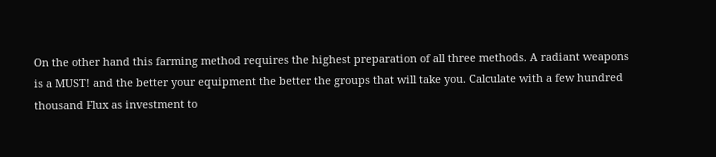On the other hand this farming method requires the highest preparation of all three methods. A radiant weapons is a MUST! and the better your equipment the better the groups that will take you. Calculate with a few hundred thousand Flux as investment to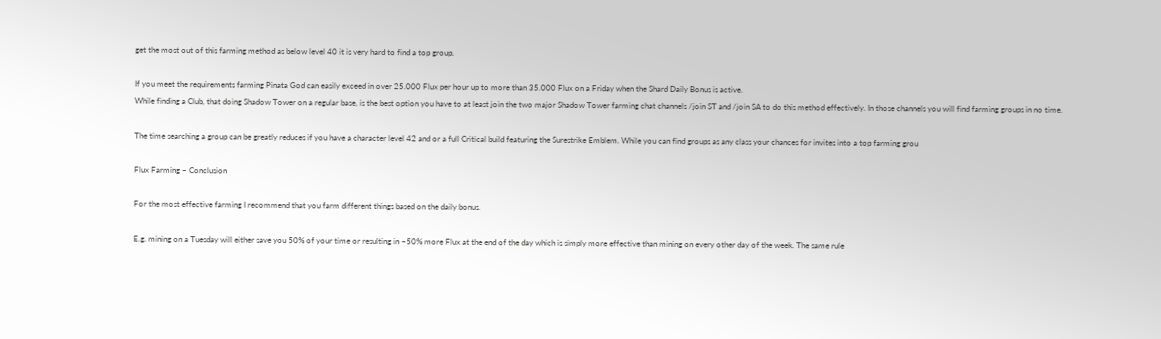get the most out of this farming method as below level 40 it is very hard to find a top group.

If you meet the requirements farming Pinata God can easily exceed in over 25.000 Flux per hour up to more than 35.000 Flux on a Friday when the Shard Daily Bonus is active.
While finding a Club, that doing Shadow Tower on a regular base, is the best option you have to at least join the two major Shadow Tower farming chat channels /join ST and /join SA to do this method effectively. In those channels you will find farming groups in no time.

The time searching a group can be greatly reduces if you have a character level 42 and or a full Critical build featuring the Surestrike Emblem. While you can find groups as any class your chances for invites into a top farming grou

Flux Farming – Conclusion

For the most effective farming I recommend that you farm different things based on the daily bonus.

E.g. mining on a Tuesday will either save you 50% of your time or resulting in ~50% more Flux at the end of the day which is simply more effective than mining on every other day of the week. The same rule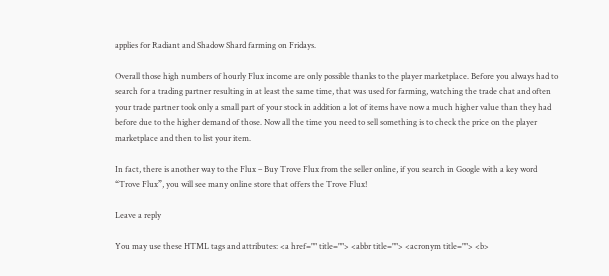applies for Radiant and Shadow Shard farming on Fridays.

Overall those high numbers of hourly Flux income are only possible thanks to the player marketplace. Before you always had to search for a trading partner resulting in at least the same time, that was used for farming, watching the trade chat and often your trade partner took only a small part of your stock in addition a lot of items have now a much higher value than they had before due to the higher demand of those. Now all the time you need to sell something is to check the price on the player marketplace and then to list your item.

In fact, there is another way to the Flux – Buy Trove Flux from the seller online, if you search in Google with a key word “Trove Flux”, you will see many online store that offers the Trove Flux!

Leave a reply

You may use these HTML tags and attributes: <a href="" title=""> <abbr title=""> <acronym title=""> <b>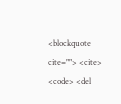<blockquote cite=""> <cite> <code> <del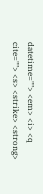datetime=""> <em> <i> <q cite=""> <s> <strike> <strong>